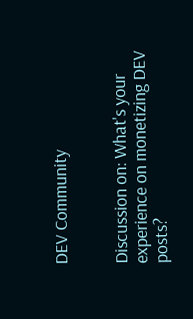DEV Community


Discussion on: What's your experience on monetizing DEV posts?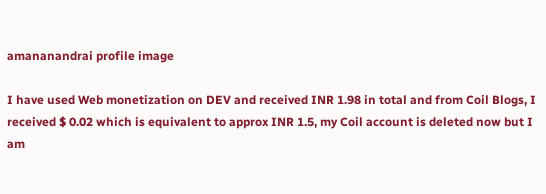amananandrai profile image

I have used Web monetization on DEV and received INR 1.98 in total and from Coil Blogs, I received $ 0.02 which is equivalent to approx INR 1.5, my Coil account is deleted now but I am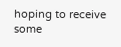hoping to receive some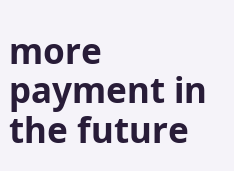more payment in the future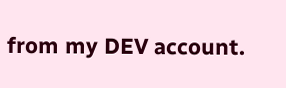from my DEV account.